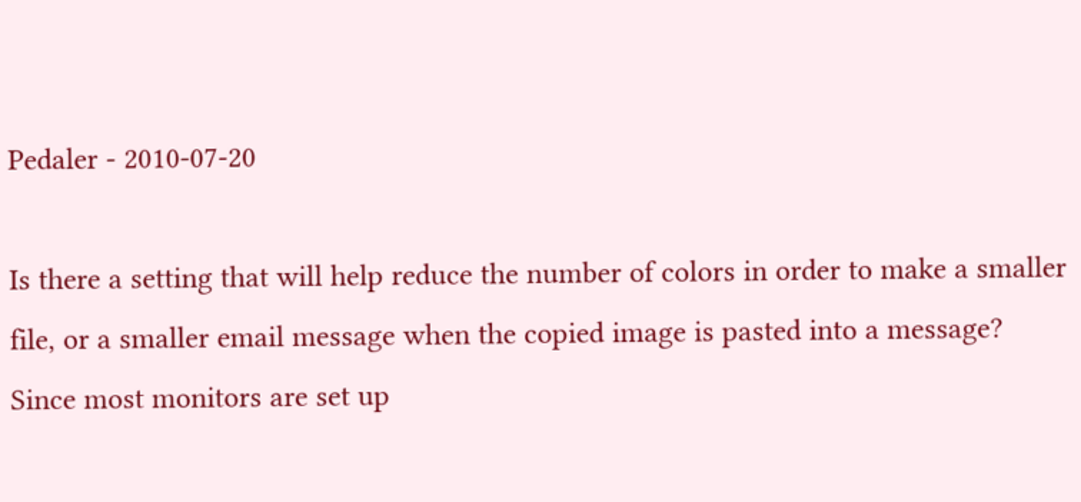Pedaler - 2010-07-20

Is there a setting that will help reduce the number of colors in order to make a smaller file, or a smaller email message when the copied image is pasted into a message? Since most monitors are set up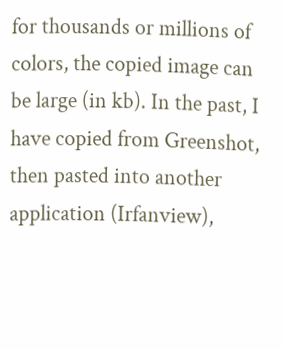for thousands or millions of colors, the copied image can be large (in kb). In the past, I have copied from Greenshot, then pasted into another application (Irfanview),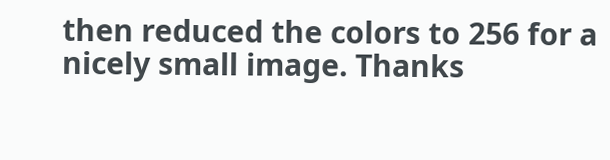then reduced the colors to 256 for a nicely small image. Thanks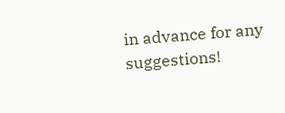in advance for any suggestions!